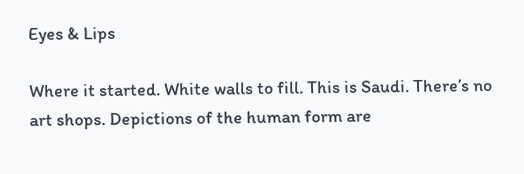Eyes & Lips

Where it started. White walls to fill. This is Saudi. There’s no art shops. Depictions of the human form are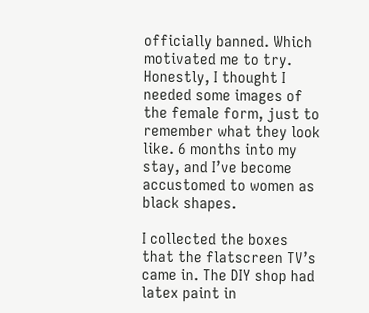officially banned. Which motivated me to try. Honestly, I thought I needed some images of the female form, just to remember what they look like. 6 months into my stay, and I’ve become accustomed to women as black shapes.

I collected the boxes that the flatscreen TV’s came in. The DIY shop had latex paint in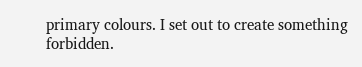primary colours. I set out to create something forbidden.